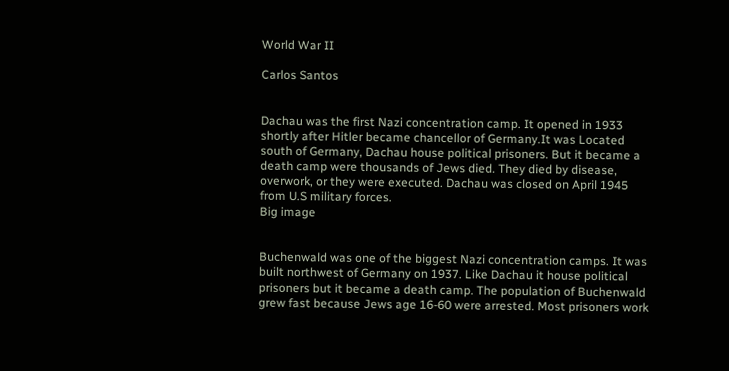World War II

Carlos Santos


Dachau was the first Nazi concentration camp. It opened in 1933 shortly after Hitler became chancellor of Germany.It was Located south of Germany, Dachau house political prisoners. But it became a death camp were thousands of Jews died. They died by disease, overwork, or they were executed. Dachau was closed on April 1945 from U.S military forces.
Big image


Buchenwald was one of the biggest Nazi concentration camps. It was built northwest of Germany on 1937. Like Dachau it house political prisoners but it became a death camp. The population of Buchenwald grew fast because Jews age 16-60 were arrested. Most prisoners work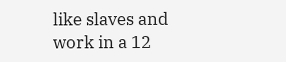like slaves and work in a 12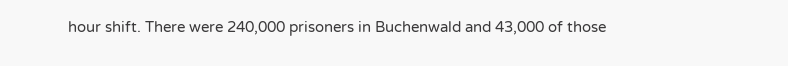hour shift. There were 240,000 prisoners in Buchenwald and 43,000 of those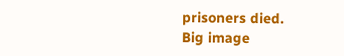prisoners died.
Big image